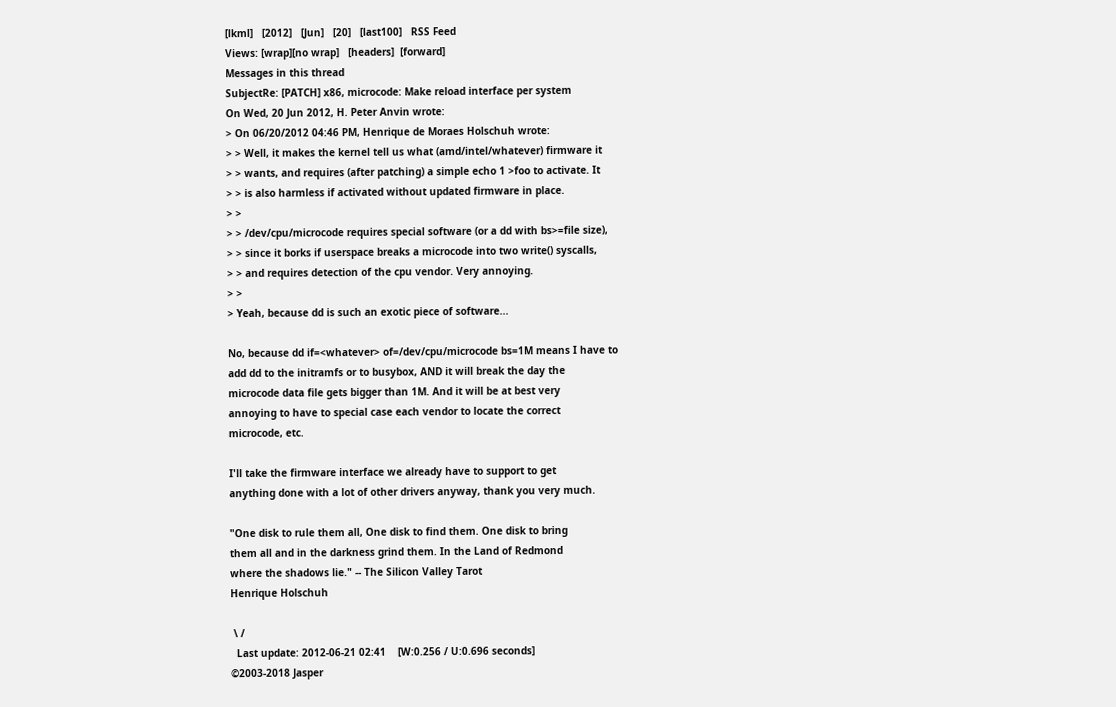[lkml]   [2012]   [Jun]   [20]   [last100]   RSS Feed
Views: [wrap][no wrap]   [headers]  [forward]
Messages in this thread
SubjectRe: [PATCH] x86, microcode: Make reload interface per system
On Wed, 20 Jun 2012, H. Peter Anvin wrote:
> On 06/20/2012 04:46 PM, Henrique de Moraes Holschuh wrote:
> > Well, it makes the kernel tell us what (amd/intel/whatever) firmware it
> > wants, and requires (after patching) a simple echo 1 >foo to activate. It
> > is also harmless if activated without updated firmware in place.
> >
> > /dev/cpu/microcode requires special software (or a dd with bs>=file size),
> > since it borks if userspace breaks a microcode into two write() syscalls,
> > and requires detection of the cpu vendor. Very annoying.
> >
> Yeah, because dd is such an exotic piece of software...

No, because dd if=<whatever> of=/dev/cpu/microcode bs=1M means I have to
add dd to the initramfs or to busybox, AND it will break the day the
microcode data file gets bigger than 1M. And it will be at best very
annoying to have to special case each vendor to locate the correct
microcode, etc.

I'll take the firmware interface we already have to support to get
anything done with a lot of other drivers anyway, thank you very much.

"One disk to rule them all, One disk to find them. One disk to bring
them all and in the darkness grind them. In the Land of Redmond
where the shadows lie." -- The Silicon Valley Tarot
Henrique Holschuh

 \ /
  Last update: 2012-06-21 02:41    [W:0.256 / U:0.696 seconds]
©2003-2018 Jasper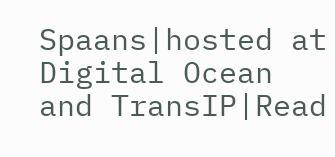Spaans|hosted at Digital Ocean and TransIP|Read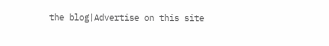the blog|Advertise on this site